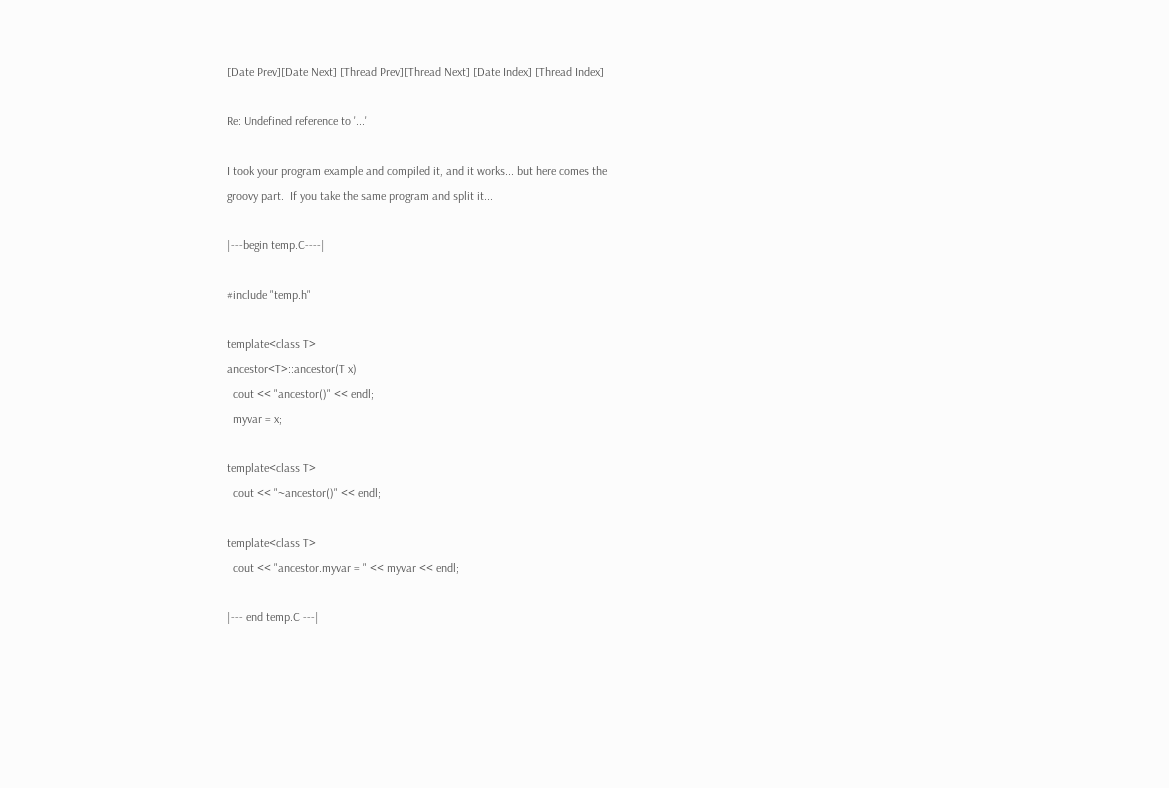[Date Prev][Date Next] [Thread Prev][Thread Next] [Date Index] [Thread Index]

Re: Undefined reference to '...'

I took your program example and compiled it, and it works... but here comes the
groovy part.  If you take the same program and split it...

|---begin temp.C----|

#include "temp.h"

template<class T>
ancestor<T>::ancestor(T x)
  cout << "ancestor()" << endl;
  myvar = x;

template<class T>
  cout << "~ancestor()" << endl;

template<class T>
  cout << "ancestor.myvar = " << myvar << endl;

|--- end temp.C ---|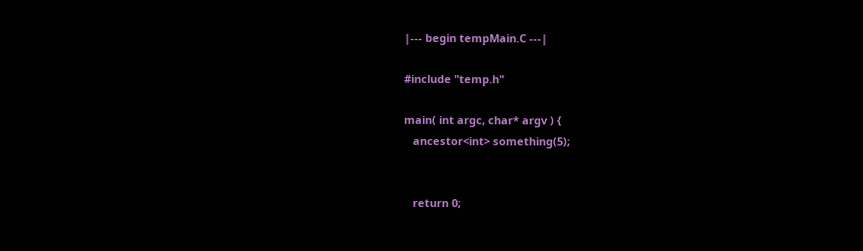|--- begin tempMain.C ---|

#include "temp.h"

main( int argc, char* argv ) {
   ancestor<int> something(5);


   return 0;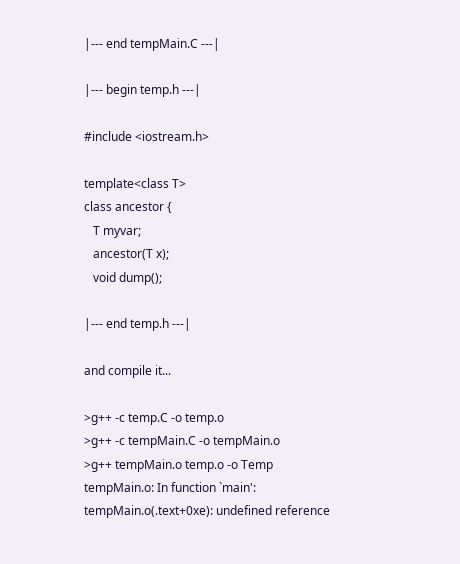|--- end tempMain.C ---|

|--- begin temp.h ---|

#include <iostream.h>

template<class T>
class ancestor {
   T myvar;
   ancestor(T x);
   void dump();

|--- end temp.h ---|

and compile it...

>g++ -c temp.C -o temp.o
>g++ -c tempMain.C -o tempMain.o
>g++ tempMain.o temp.o -o Temp
tempMain.o: In function `main':
tempMain.o(.text+0xe): undefined reference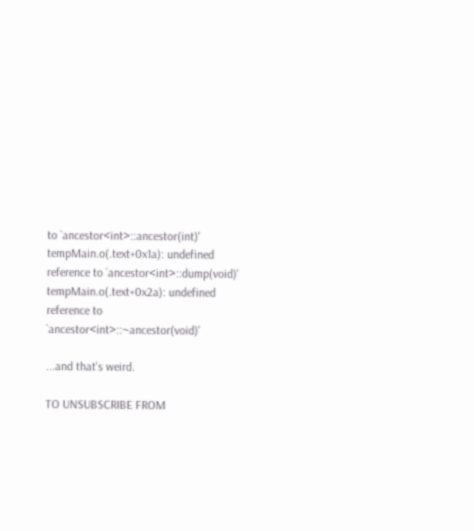to `ancestor<int>::ancestor(int)'
tempMain.o(.text+0x1a): undefined reference to `ancestor<int>::dump(void)'
tempMain.o(.text+0x2a): undefined reference to `ancestor<int>::~ancestor(void)'

...and that's weird.

TO UNSUBSCRIBE FROM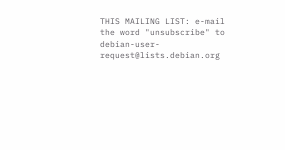THIS MAILING LIST: e-mail the word "unsubscribe" to
debian-user-request@lists.debian.org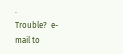.
Trouble?  e-mail to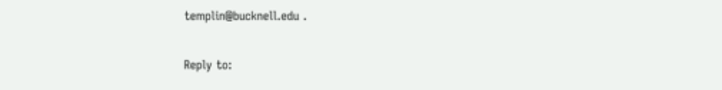templin@bucknell.edu .

Reply to: